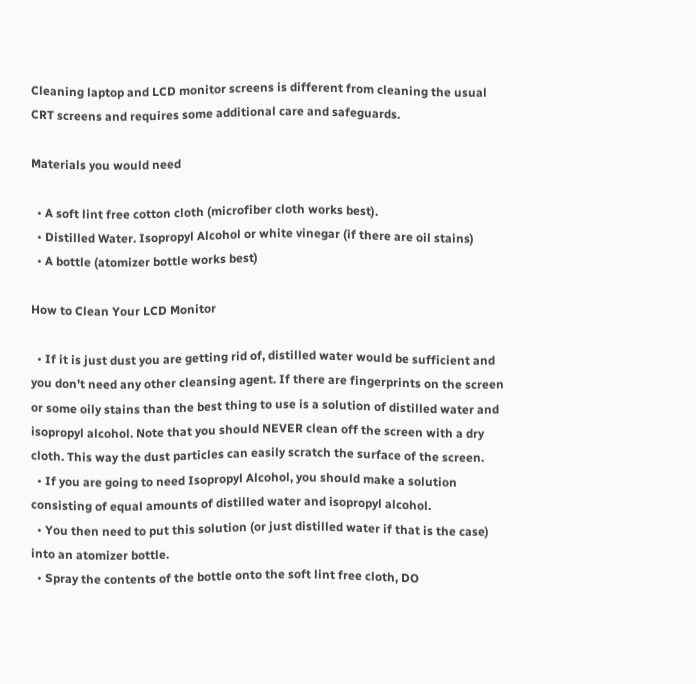Cleaning laptop and LCD monitor screens is different from cleaning the usual CRT screens and requires some additional care and safeguards.

Materials you would need

  • A soft lint free cotton cloth (microfiber cloth works best).
  • Distilled Water. Isopropyl Alcohol or white vinegar (if there are oil stains)
  • A bottle (atomizer bottle works best)

How to Clean Your LCD Monitor

  • If it is just dust you are getting rid of, distilled water would be sufficient and you don’t need any other cleansing agent. If there are fingerprints on the screen or some oily stains than the best thing to use is a solution of distilled water and isopropyl alcohol. Note that you should NEVER clean off the screen with a dry cloth. This way the dust particles can easily scratch the surface of the screen.
  • If you are going to need Isopropyl Alcohol, you should make a solution consisting of equal amounts of distilled water and isopropyl alcohol.
  • You then need to put this solution (or just distilled water if that is the case) into an atomizer bottle.
  • Spray the contents of the bottle onto the soft lint free cloth, DO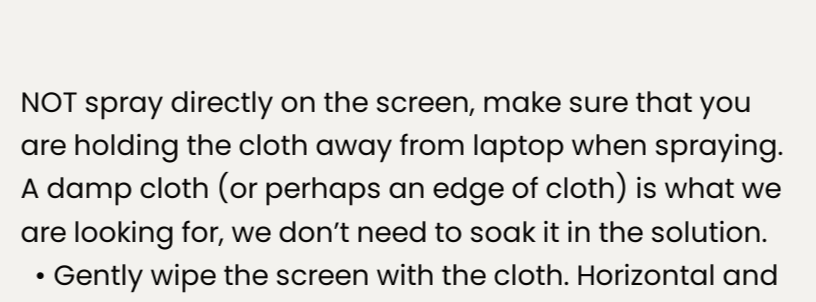NOT spray directly on the screen, make sure that you are holding the cloth away from laptop when spraying. A damp cloth (or perhaps an edge of cloth) is what we are looking for, we don’t need to soak it in the solution.
  • Gently wipe the screen with the cloth. Horizontal and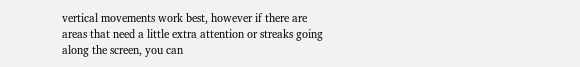vertical movements work best, however if there are areas that need a little extra attention or streaks going along the screen, you can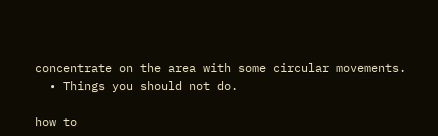concentrate on the area with some circular movements.
  • Things you should not do.

how to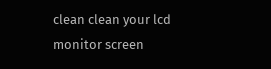clean clean your lcd monitor screen